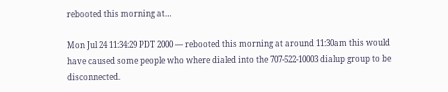rebooted this morning at…

Mon Jul 24 11:34:29 PDT 2000 — rebooted this morning at around 11:30am this would have caused some people who where dialed into the 707-522-10003 dialup group to be disconnected.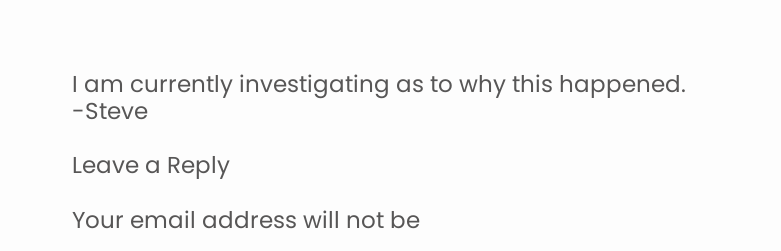I am currently investigating as to why this happened. -Steve

Leave a Reply

Your email address will not be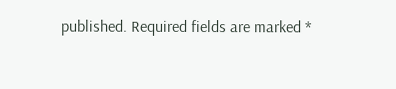published. Required fields are marked *